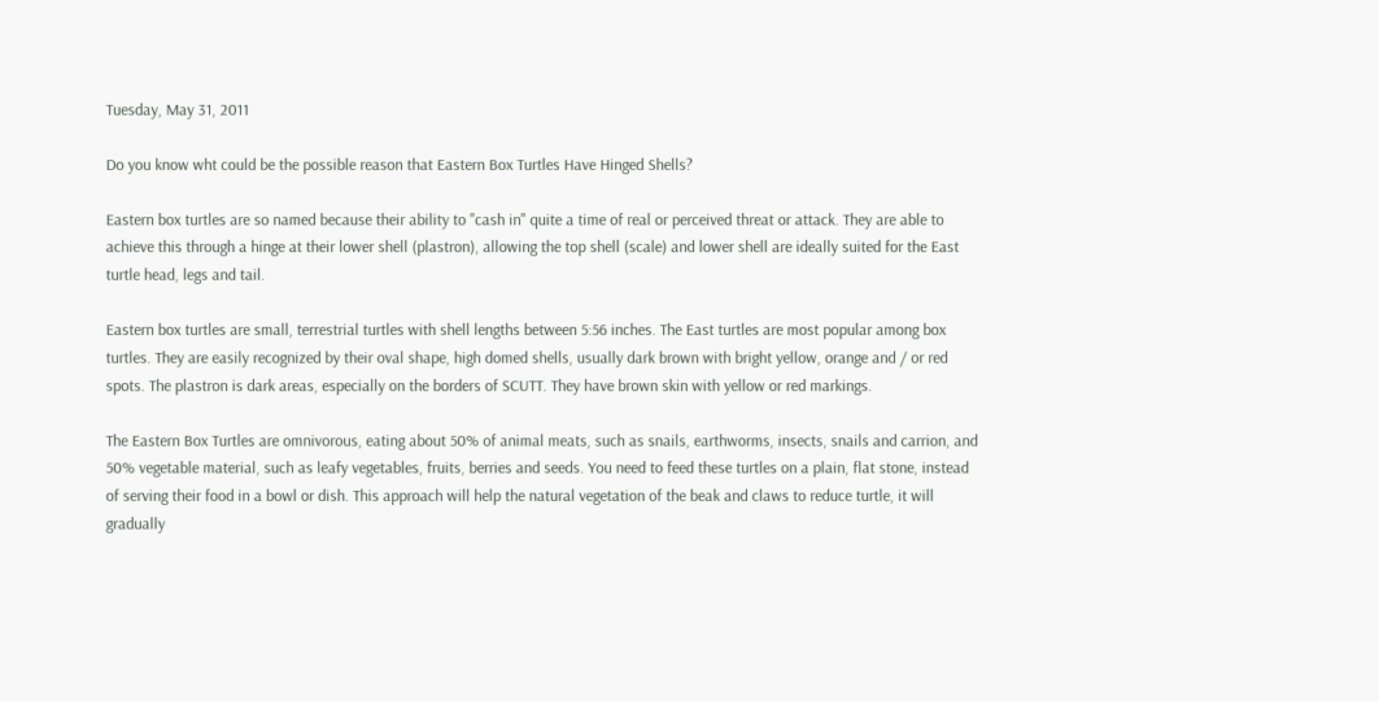Tuesday, May 31, 2011

Do you know wht could be the possible reason that Eastern Box Turtles Have Hinged Shells?

Eastern box turtles are so named because their ability to "cash in" quite a time of real or perceived threat or attack. They are able to achieve this through a hinge at their lower shell (plastron), allowing the top shell (scale) and lower shell are ideally suited for the East turtle head, legs and tail.

Eastern box turtles are small, terrestrial turtles with shell lengths between 5:56 inches. The East turtles are most popular among box turtles. They are easily recognized by their oval shape, high domed shells, usually dark brown with bright yellow, orange and / or red spots. The plastron is dark areas, especially on the borders of SCUTT. They have brown skin with yellow or red markings.

The Eastern Box Turtles are omnivorous, eating about 50% of animal meats, such as snails, earthworms, insects, snails and carrion, and 50% vegetable material, such as leafy vegetables, fruits, berries and seeds. You need to feed these turtles on a plain, flat stone, instead of serving their food in a bowl or dish. This approach will help the natural vegetation of the beak and claws to reduce turtle, it will gradually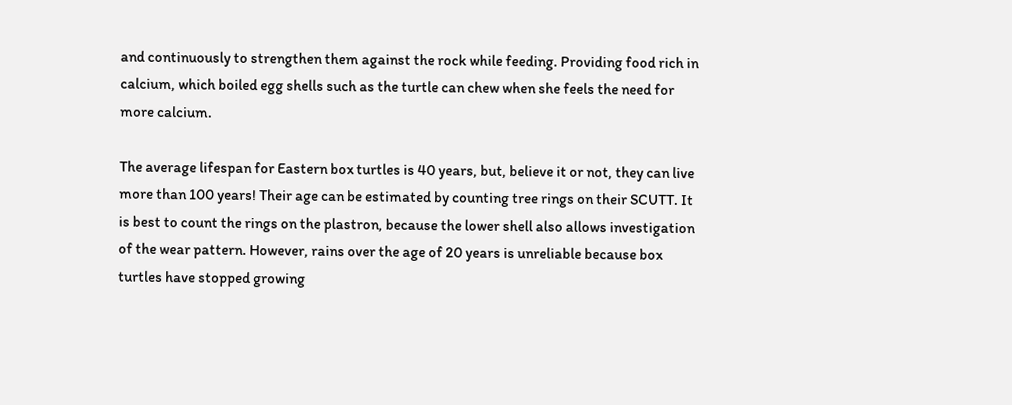and continuously to strengthen them against the rock while feeding. Providing food rich in calcium, which boiled egg shells such as the turtle can chew when she feels the need for more calcium.

The average lifespan for Eastern box turtles is 40 years, but, believe it or not, they can live more than 100 years! Their age can be estimated by counting tree rings on their SCUTT. It is best to count the rings on the plastron, because the lower shell also allows investigation of the wear pattern. However, rains over the age of 20 years is unreliable because box turtles have stopped growing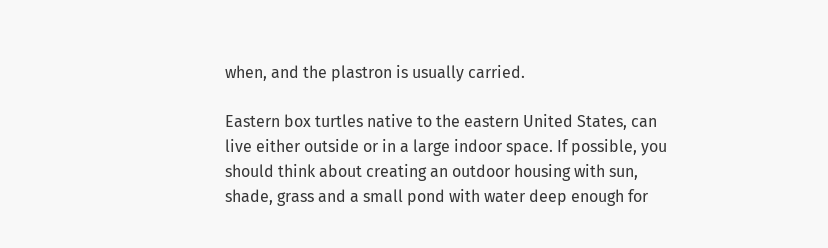when, and the plastron is usually carried.

Eastern box turtles native to the eastern United States, can live either outside or in a large indoor space. If possible, you should think about creating an outdoor housing with sun, shade, grass and a small pond with water deep enough for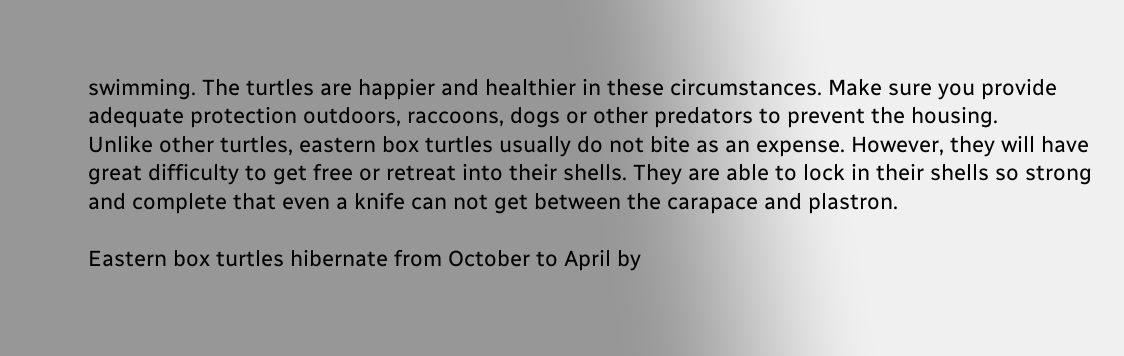swimming. The turtles are happier and healthier in these circumstances. Make sure you provide adequate protection outdoors, raccoons, dogs or other predators to prevent the housing.
Unlike other turtles, eastern box turtles usually do not bite as an expense. However, they will have great difficulty to get free or retreat into their shells. They are able to lock in their shells so strong and complete that even a knife can not get between the carapace and plastron.

Eastern box turtles hibernate from October to April by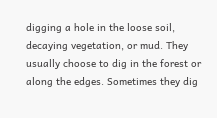digging a hole in the loose soil, decaying vegetation, or mud. They usually choose to dig in the forest or along the edges. Sometimes they dig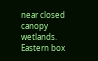near closed canopy wetlands. Eastern box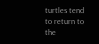turtles tend to return to the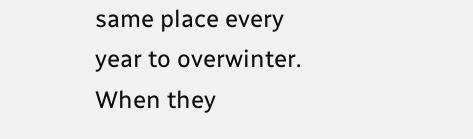same place every year to overwinter. When they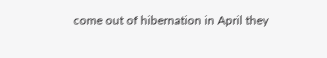come out of hibernation in April they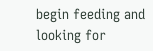begin feeding and looking for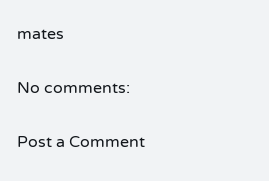mates

No comments:

Post a Comment